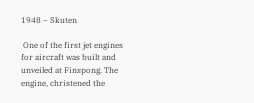1948 – Skuten

 One of the first jet engines for aircraft was built and unveiled at Finspong. The engine, christened the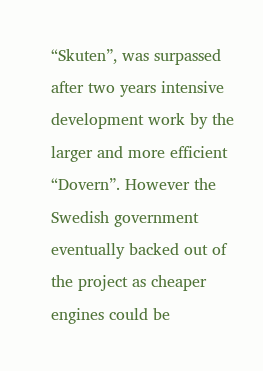“Skuten”, was surpassed after two years intensive development work by the larger and more efficient “Dovern”. However the Swedish government eventually backed out of the project as cheaper engines could be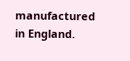manufactured in England.